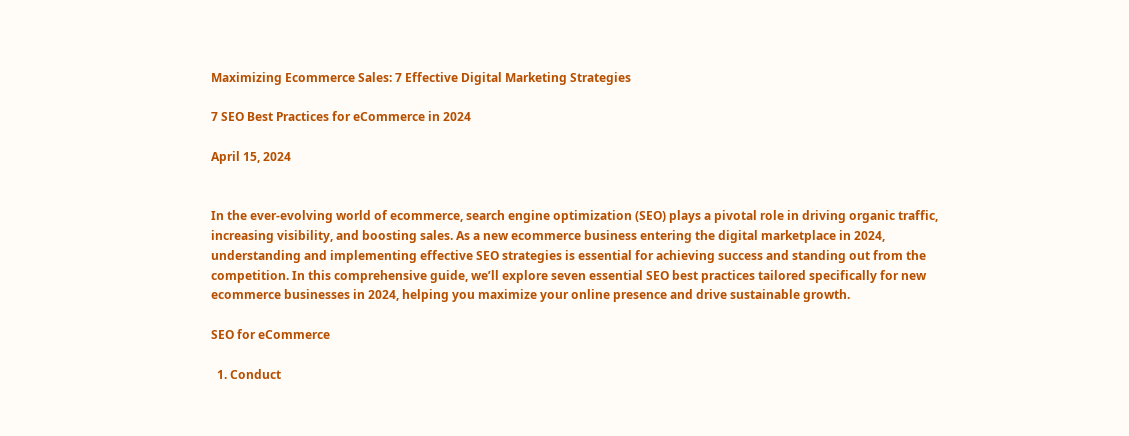Maximizing Ecommerce Sales: 7 Effective Digital Marketing Strategies

7 SEO Best Practices for eCommerce in 2024

April 15, 2024


In the ever-evolving world of ecommerce, search engine optimization (SEO) plays a pivotal role in driving organic traffic, increasing visibility, and boosting sales. As a new ecommerce business entering the digital marketplace in 2024, understanding and implementing effective SEO strategies is essential for achieving success and standing out from the competition. In this comprehensive guide, we’ll explore seven essential SEO best practices tailored specifically for new ecommerce businesses in 2024, helping you maximize your online presence and drive sustainable growth.

SEO for eCommerce

  1. Conduct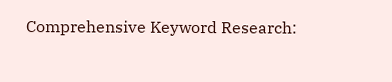Comprehensive Keyword Research: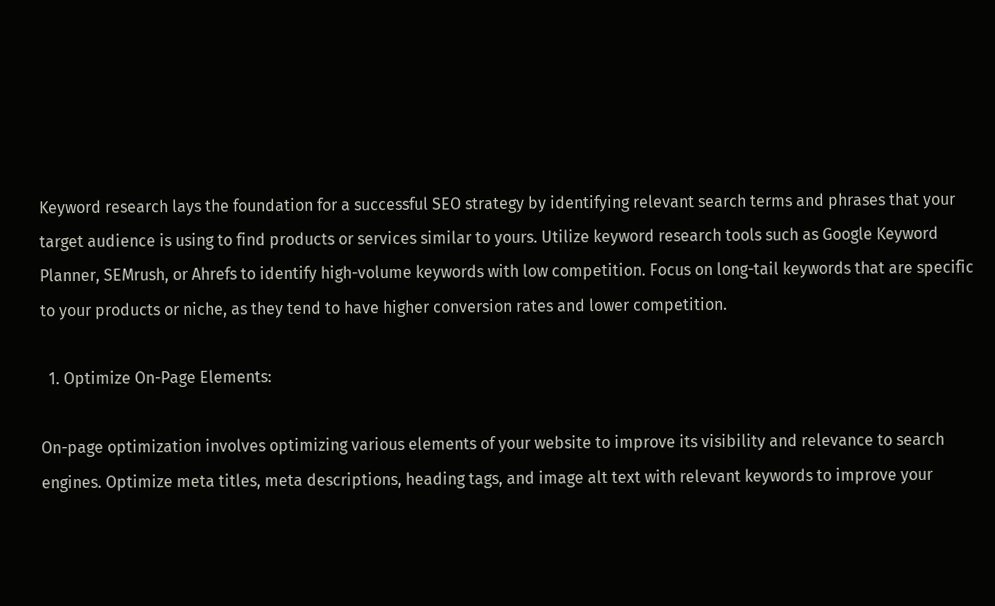Keyword research lays the foundation for a successful SEO strategy by identifying relevant search terms and phrases that your target audience is using to find products or services similar to yours. Utilize keyword research tools such as Google Keyword Planner, SEMrush, or Ahrefs to identify high-volume keywords with low competition. Focus on long-tail keywords that are specific to your products or niche, as they tend to have higher conversion rates and lower competition.

  1. Optimize On-Page Elements:

On-page optimization involves optimizing various elements of your website to improve its visibility and relevance to search engines. Optimize meta titles, meta descriptions, heading tags, and image alt text with relevant keywords to improve your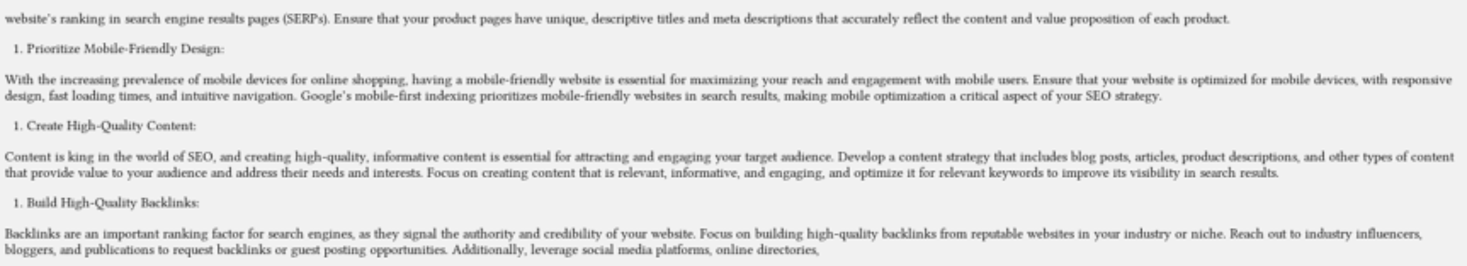website’s ranking in search engine results pages (SERPs). Ensure that your product pages have unique, descriptive titles and meta descriptions that accurately reflect the content and value proposition of each product.

  1. Prioritize Mobile-Friendly Design:

With the increasing prevalence of mobile devices for online shopping, having a mobile-friendly website is essential for maximizing your reach and engagement with mobile users. Ensure that your website is optimized for mobile devices, with responsive design, fast loading times, and intuitive navigation. Google’s mobile-first indexing prioritizes mobile-friendly websites in search results, making mobile optimization a critical aspect of your SEO strategy.

  1. Create High-Quality Content:

Content is king in the world of SEO, and creating high-quality, informative content is essential for attracting and engaging your target audience. Develop a content strategy that includes blog posts, articles, product descriptions, and other types of content that provide value to your audience and address their needs and interests. Focus on creating content that is relevant, informative, and engaging, and optimize it for relevant keywords to improve its visibility in search results.

  1. Build High-Quality Backlinks:

Backlinks are an important ranking factor for search engines, as they signal the authority and credibility of your website. Focus on building high-quality backlinks from reputable websites in your industry or niche. Reach out to industry influencers, bloggers, and publications to request backlinks or guest posting opportunities. Additionally, leverage social media platforms, online directories,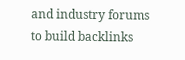and industry forums to build backlinks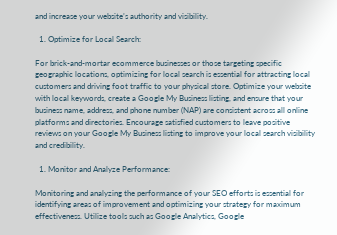and increase your website’s authority and visibility.

  1. Optimize for Local Search:

For brick-and-mortar ecommerce businesses or those targeting specific geographic locations, optimizing for local search is essential for attracting local customers and driving foot traffic to your physical store. Optimize your website with local keywords, create a Google My Business listing, and ensure that your business name, address, and phone number (NAP) are consistent across all online platforms and directories. Encourage satisfied customers to leave positive reviews on your Google My Business listing to improve your local search visibility and credibility.

  1. Monitor and Analyze Performance:

Monitoring and analyzing the performance of your SEO efforts is essential for identifying areas of improvement and optimizing your strategy for maximum effectiveness. Utilize tools such as Google Analytics, Google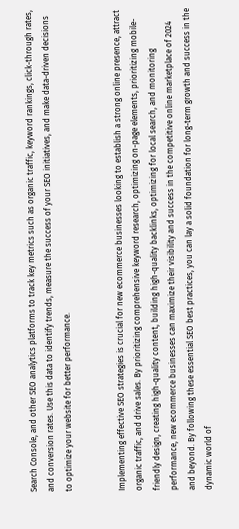Search Console, and other SEO analytics platforms to track key metrics such as organic traffic, keyword rankings, click-through rates, and conversion rates. Use this data to identify trends, measure the success of your SEO initiatives, and make data-driven decisions to optimize your website for better performance.


Implementing effective SEO strategies is crucial for new ecommerce businesses looking to establish a strong online presence, attract organic traffic, and drive sales. By prioritizing comprehensive keyword research, optimizing on-page elements, prioritizing mobile-friendly design, creating high-quality content, building high-quality backlinks, optimizing for local search, and monitoring performance, new ecommerce businesses can maximize their visibility and success in the competitive online marketplace of 2024 and beyond. By following these essential SEO best practices, you can lay a solid foundation for long-term growth and success in the dynamic world of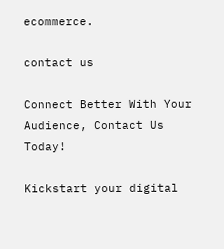ecommerce.

contact us

Connect Better With Your Audience, Contact Us Today!

Kickstart your digital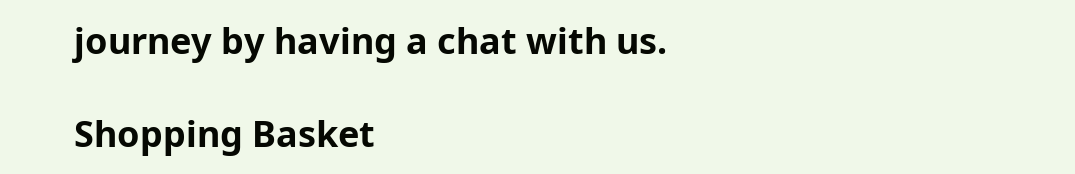journey by having a chat with us.

Shopping Basket